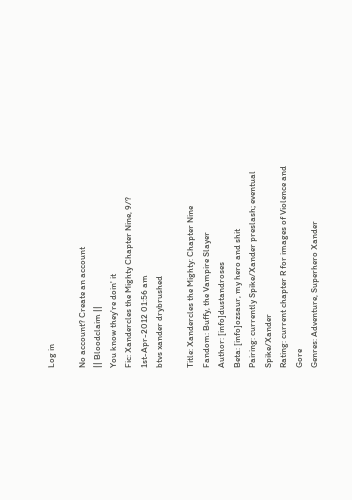Log in

No account? Create an account
|| Bloodclaim ||
You know they're doin' it
Fic: Xandercles the Mighty Chapter Nine, 9/?
1st-Apr-2012 01:56 am
btvs xander drybrushed

Title: Xandercles the Mighty: Chapter Nine
Fandom: Buffy, the Vampire Slayer
Author: [info]dustandroses
Beta: [info]ozsaur, my hero and shit
Pairing: currently Spike/Xander preslash; eventual Spike/Xander
Rating: current chapter R for images of Violence and Gore
Genres: Adventure, Superhero Xander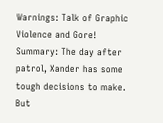Warnings: Talk of Graphic Violence and Gore!
Summary: The day after patrol, Xander has some tough decisions to make.  But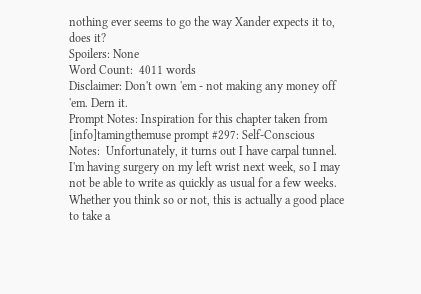nothing ever seems to go the way Xander expects it to, does it?
Spoilers: None
Word Count:  4011 words
Disclaimer: Don't own 'em - not making any money off 'em. Dern it.
Prompt Notes: Inspiration for this chapter taken from [info]tamingthemuse prompt #297: Self-Conscious
Notes:  Unfortunately, it turns out I have carpal tunnel.  I'm having surgery on my left wrist next week, so I may not be able to write as quickly as usual for a few weeks.  Whether you think so or not, this is actually a good place to take a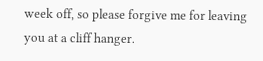week off, so please forgive me for leaving you at a cliff hanger.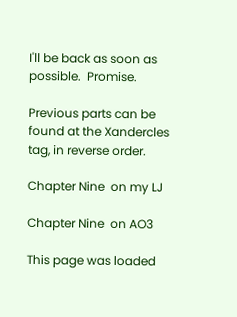I'll be back as soon as possible.  Promise.

Previous parts can be found at the Xandercles tag, in reverse order.

Chapter Nine  on my LJ

Chapter Nine  on AO3

This page was loaded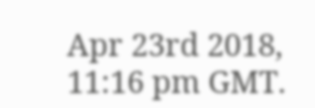Apr 23rd 2018, 11:16 pm GMT.